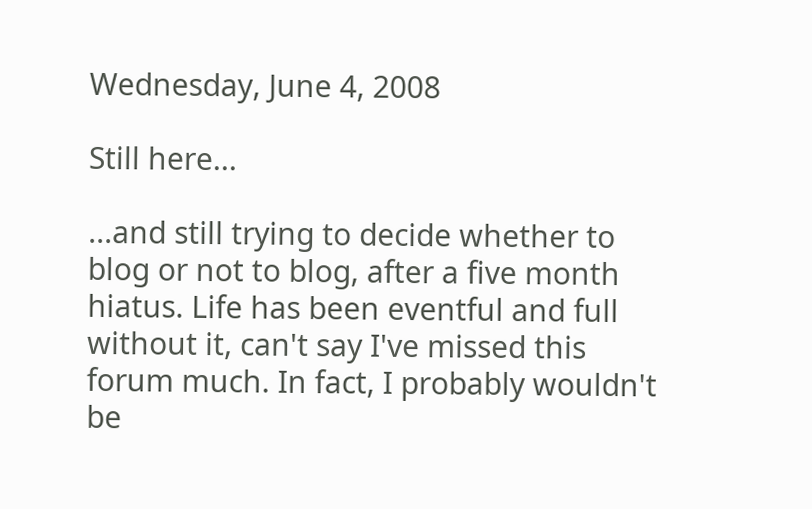Wednesday, June 4, 2008

Still here...

...and still trying to decide whether to blog or not to blog, after a five month hiatus. Life has been eventful and full without it, can't say I've missed this forum much. In fact, I probably wouldn't be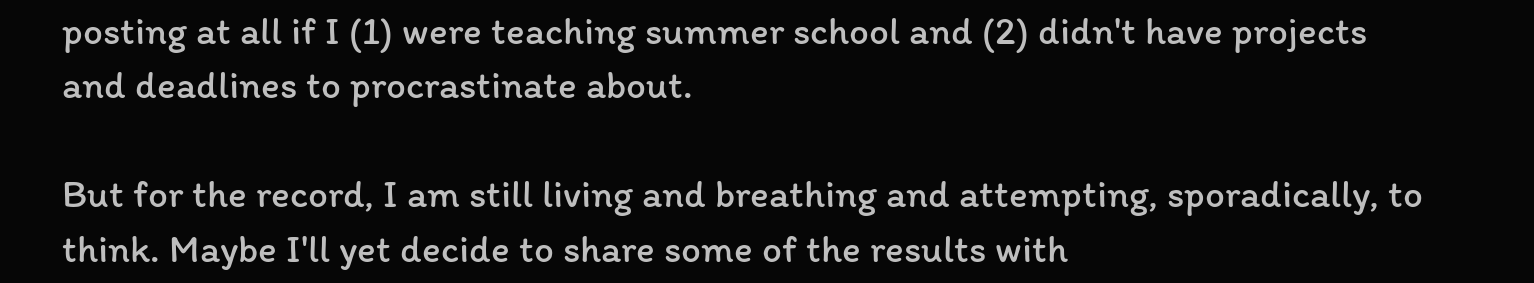posting at all if I (1) were teaching summer school and (2) didn't have projects and deadlines to procrastinate about.

But for the record, I am still living and breathing and attempting, sporadically, to think. Maybe I'll yet decide to share some of the results with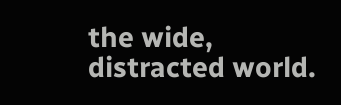the wide, distracted world.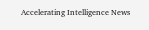Accelerating Intelligence News